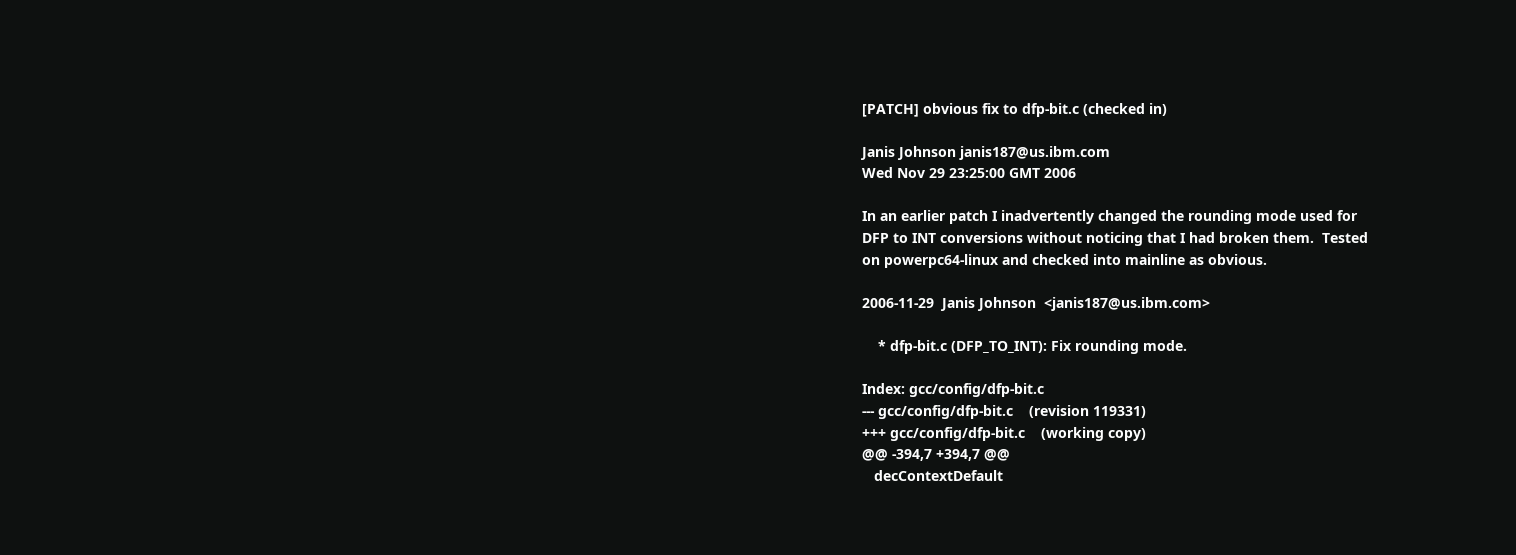[PATCH] obvious fix to dfp-bit.c (checked in)

Janis Johnson janis187@us.ibm.com
Wed Nov 29 23:25:00 GMT 2006

In an earlier patch I inadvertently changed the rounding mode used for
DFP to INT conversions without noticing that I had broken them.  Tested
on powerpc64-linux and checked into mainline as obvious.

2006-11-29  Janis Johnson  <janis187@us.ibm.com>

    * dfp-bit.c (DFP_TO_INT): Fix rounding mode.

Index: gcc/config/dfp-bit.c
--- gcc/config/dfp-bit.c    (revision 119331)
+++ gcc/config/dfp-bit.c    (working copy)
@@ -394,7 +394,7 @@
   decContextDefault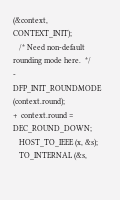(&context, CONTEXT_INIT);
   /* Need non-default rounding mode here.  */
-  DFP_INIT_ROUNDMODE (context.round);
+  context.round = DEC_ROUND_DOWN;
   HOST_TO_IEEE (x, &s);
   TO_INTERNAL (&s,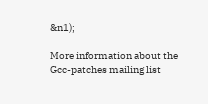&n1);

More information about the Gcc-patches mailing list